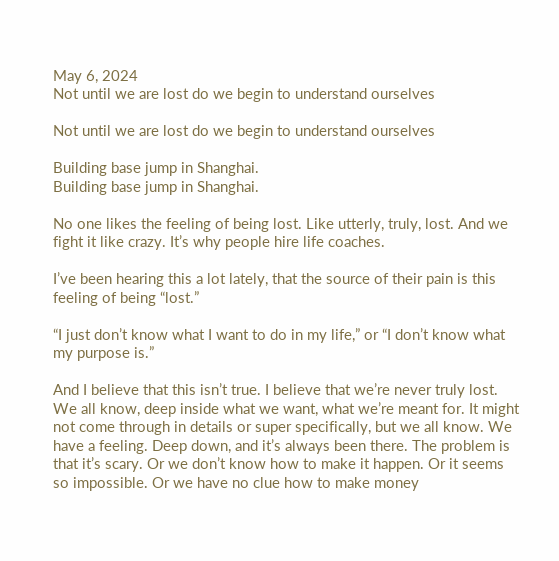May 6, 2024
Not until we are lost do we begin to understand ourselves

Not until we are lost do we begin to understand ourselves

Building base jump in Shanghai.
Building base jump in Shanghai.

No one likes the feeling of being lost. Like utterly, truly, lost. And we fight it like crazy. It’s why people hire life coaches.

I’ve been hearing this a lot lately, that the source of their pain is this feeling of being “lost.”

“I just don’t know what I want to do in my life,” or “I don’t know what my purpose is.”

And I believe that this isn’t true. I believe that we’re never truly lost. We all know, deep inside what we want, what we’re meant for. It might not come through in details or super specifically, but we all know. We have a feeling. Deep down, and it’s always been there. The problem is that it’s scary. Or we don’t know how to make it happen. Or it seems so impossible. Or we have no clue how to make money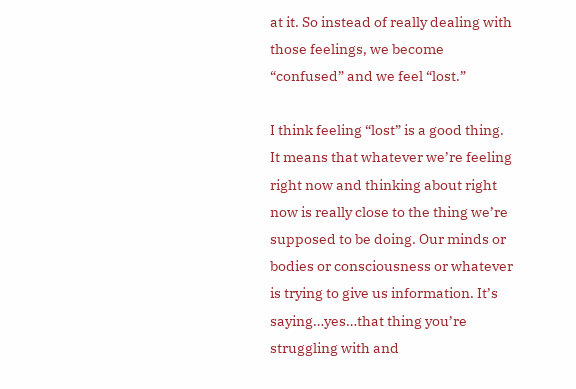at it. So instead of really dealing with those feelings, we become “confused” and we feel “lost.”

I think feeling “lost” is a good thing. It means that whatever we’re feeling right now and thinking about right now is really close to the thing we’re supposed to be doing. Our minds or bodies or consciousness or whatever is trying to give us information. It’s saying…yes…that thing you’re struggling with and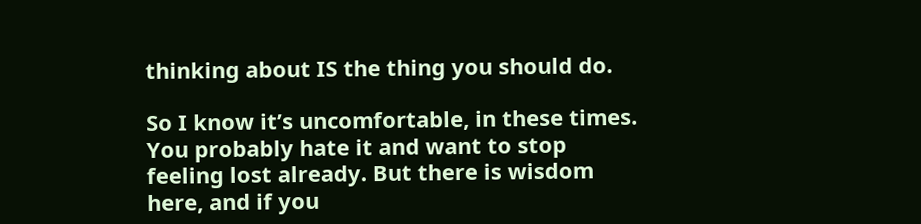thinking about IS the thing you should do.

So I know it’s uncomfortable, in these times. You probably hate it and want to stop feeling lost already. But there is wisdom here, and if you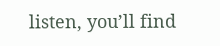listen, you’ll find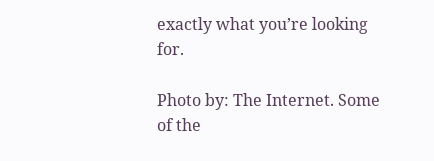exactly what you’re looking for.

Photo by: The Internet. Some of the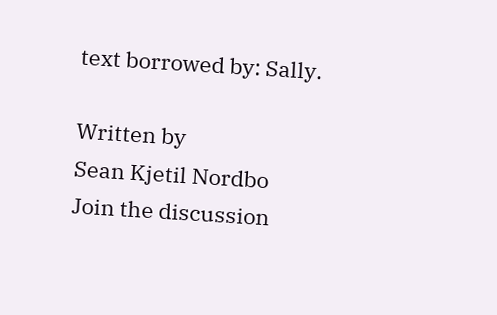text borrowed by: Sally.

Written by
Sean Kjetil Nordbo
Join the discussion